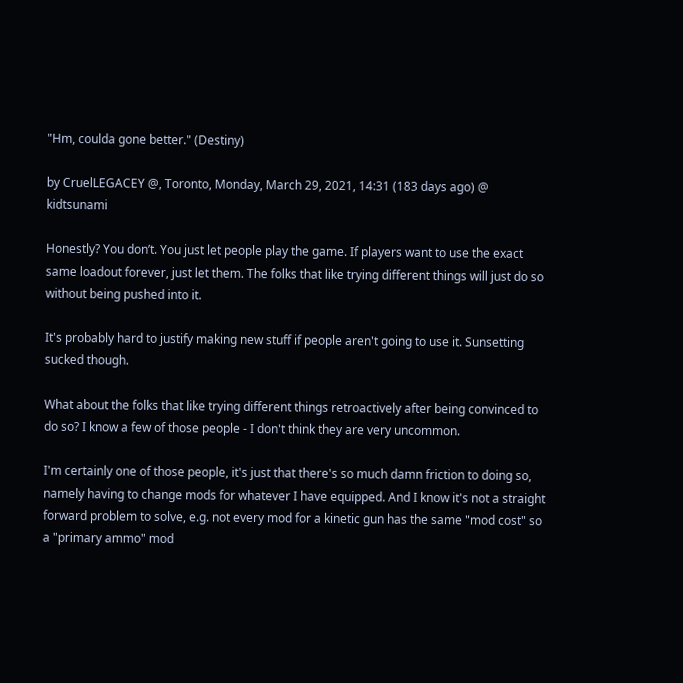"Hm, coulda gone better." (Destiny)

by CruelLEGACEY @, Toronto, Monday, March 29, 2021, 14:31 (183 days ago) @ kidtsunami

Honestly? You don’t. You just let people play the game. If players want to use the exact same loadout forever, just let them. The folks that like trying different things will just do so without being pushed into it.

It's probably hard to justify making new stuff if people aren't going to use it. Sunsetting sucked though.

What about the folks that like trying different things retroactively after being convinced to do so? I know a few of those people - I don't think they are very uncommon.

I'm certainly one of those people, it's just that there's so much damn friction to doing so, namely having to change mods for whatever I have equipped. And I know it's not a straight forward problem to solve, e.g. not every mod for a kinetic gun has the same "mod cost" so a "primary ammo" mod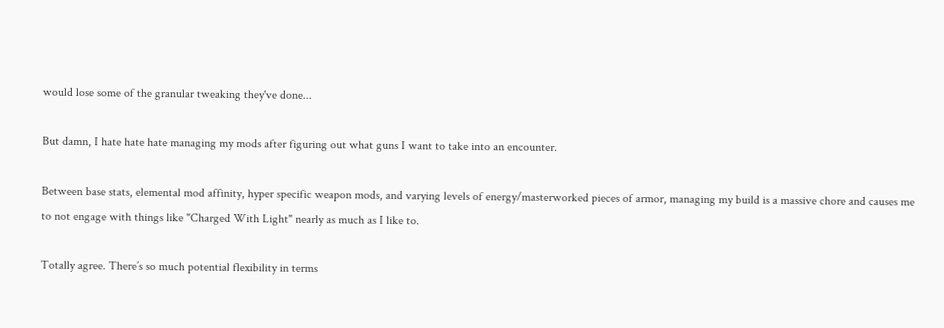would lose some of the granular tweaking they've done...

But damn, I hate hate hate managing my mods after figuring out what guns I want to take into an encounter.

Between base stats, elemental mod affinity, hyper specific weapon mods, and varying levels of energy/masterworked pieces of armor, managing my build is a massive chore and causes me to not engage with things like "Charged With Light" nearly as much as I like to.

Totally agree. There’s so much potential flexibility in terms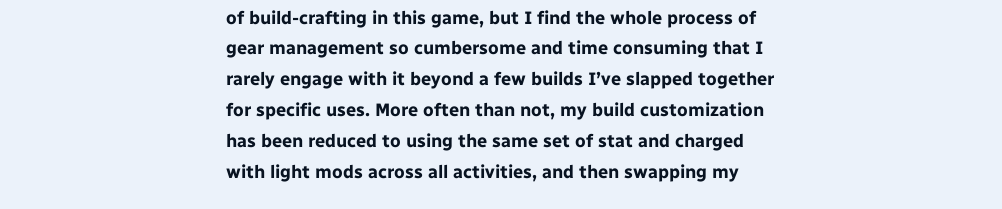of build-crafting in this game, but I find the whole process of gear management so cumbersome and time consuming that I rarely engage with it beyond a few builds I’ve slapped together for specific uses. More often than not, my build customization has been reduced to using the same set of stat and charged with light mods across all activities, and then swapping my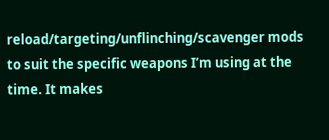reload/targeting/unflinching/scavenger mods to suit the specific weapons I’m using at the time. It makes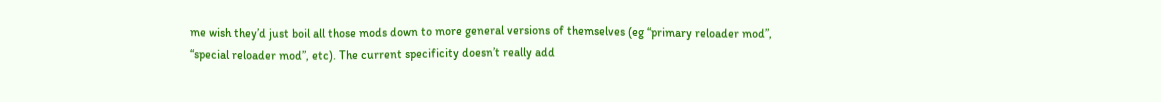me wish they’d just boil all those mods down to more general versions of themselves (eg “primary reloader mod”, “special reloader mod”, etc). The current specificity doesn’t really add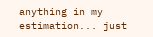anything in my estimation... just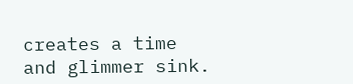creates a time and glimmer sink.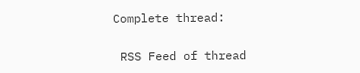Complete thread:

 RSS Feed of thread